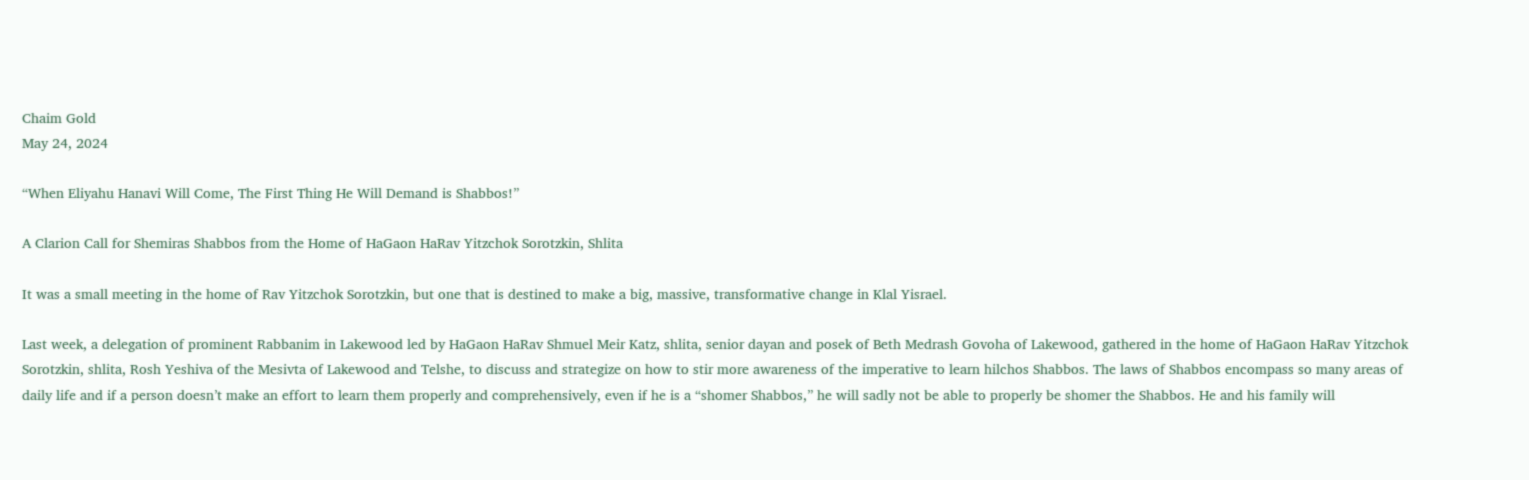Chaim Gold
May 24, 2024

“When Eliyahu Hanavi Will Come, The First Thing He Will Demand is Shabbos!”

A Clarion Call for Shemiras Shabbos from the Home of HaGaon HaRav Yitzchok Sorotzkin, Shlita

It was a small meeting in the home of Rav Yitzchok Sorotzkin, but one that is destined to make a big, massive, transformative change in Klal Yisrael.

Last week, a delegation of prominent Rabbanim in Lakewood led by HaGaon HaRav Shmuel Meir Katz, shlita, senior dayan and posek of Beth Medrash Govoha of Lakewood, gathered in the home of HaGaon HaRav Yitzchok Sorotzkin, shlita, Rosh Yeshiva of the Mesivta of Lakewood and Telshe, to discuss and strategize on how to stir more awareness of the imperative to learn hilchos Shabbos. The laws of Shabbos encompass so many areas of daily life and if a person doesn’t make an effort to learn them properly and comprehensively, even if he is a “shomer Shabbos,” he will sadly not be able to properly be shomer the Shabbos. He and his family will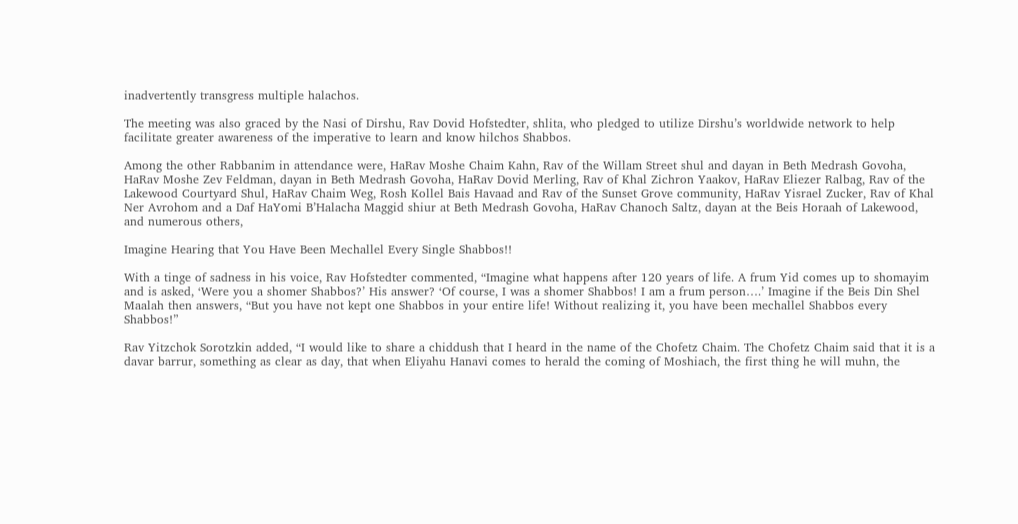inadvertently transgress multiple halachos.

The meeting was also graced by the Nasi of Dirshu, Rav Dovid Hofstedter, shlita, who pledged to utilize Dirshu’s worldwide network to help facilitate greater awareness of the imperative to learn and know hilchos Shabbos.

Among the other Rabbanim in attendance were, HaRav Moshe Chaim Kahn, Rav of the Willam Street shul and dayan in Beth Medrash Govoha, HaRav Moshe Zev Feldman, dayan in Beth Medrash Govoha, HaRav Dovid Merling, Rav of Khal Zichron Yaakov, HaRav Eliezer Ralbag, Rav of the Lakewood Courtyard Shul, HaRav Chaim Weg, Rosh Kollel Bais Havaad and Rav of the Sunset Grove community, HaRav Yisrael Zucker, Rav of Khal Ner Avrohom and a Daf HaYomi B’Halacha Maggid shiur at Beth Medrash Govoha, HaRav Chanoch Saltz, dayan at the Beis Horaah of Lakewood, and numerous others,

Imagine Hearing that You Have Been Mechallel Every Single Shabbos!!

With a tinge of sadness in his voice, Rav Hofstedter commented, “Imagine what happens after 120 years of life. A frum Yid comes up to shomayim and is asked, ‘Were you a shomer Shabbos?’ His answer? ‘Of course, I was a shomer Shabbos! I am a frum person….’ Imagine if the Beis Din Shel Maalah then answers, “But you have not kept one Shabbos in your entire life! Without realizing it, you have been mechallel Shabbos every Shabbos!”

Rav Yitzchok Sorotzkin added, “I would like to share a chiddush that I heard in the name of the Chofetz Chaim. The Chofetz Chaim said that it is a davar barrur, something as clear as day, that when Eliyahu Hanavi comes to herald the coming of Moshiach, the first thing he will muhn, the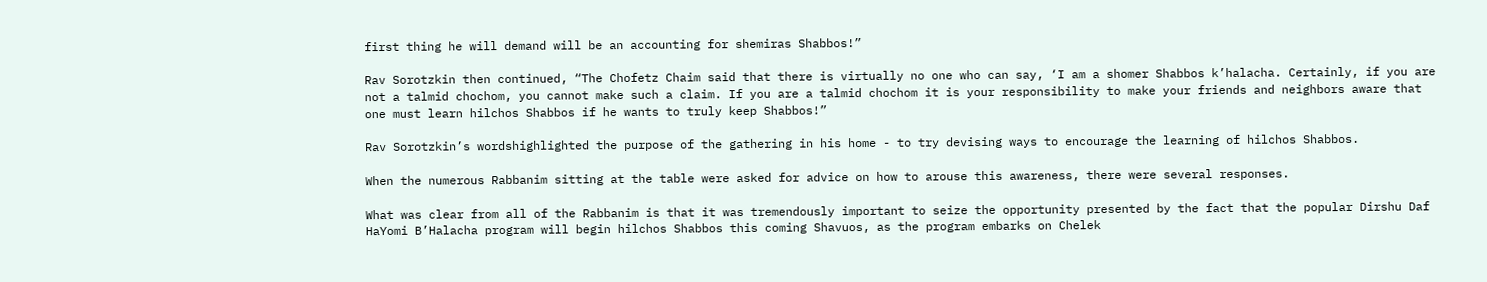first thing he will demand will be an accounting for shemiras Shabbos!”

Rav Sorotzkin then continued, “The Chofetz Chaim said that there is virtually no one who can say, ‘I am a shomer Shabbos k’halacha. Certainly, if you are not a talmid chochom, you cannot make such a claim. If you are a talmid chochom it is your responsibility to make your friends and neighbors aware that one must learn hilchos Shabbos if he wants to truly keep Shabbos!”

Rav Sorotzkin’s wordshighlighted the purpose of the gathering in his home - to try devising ways to encourage the learning of hilchos Shabbos.

When the numerous Rabbanim sitting at the table were asked for advice on how to arouse this awareness, there were several responses.

What was clear from all of the Rabbanim is that it was tremendously important to seize the opportunity presented by the fact that the popular Dirshu Daf HaYomi B’Halacha program will begin hilchos Shabbos this coming Shavuos, as the program embarks on Chelek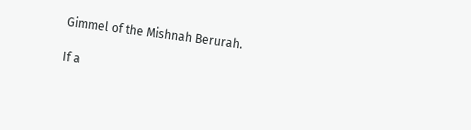Gimmel of the Mishnah Berurah.

If a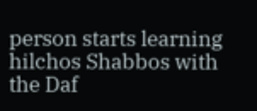person starts learning hilchos Shabbos with the Daf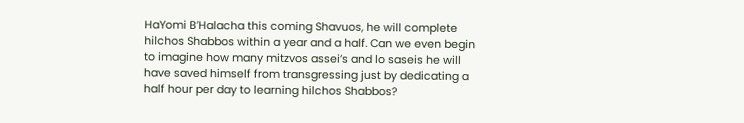HaYomi B’Halacha this coming Shavuos, he will complete hilchos Shabbos within a year and a half. Can we even begin to imagine how many mitzvos assei’s and lo saseis he will have saved himself from transgressing just by dedicating a half hour per day to learning hilchos Shabbos?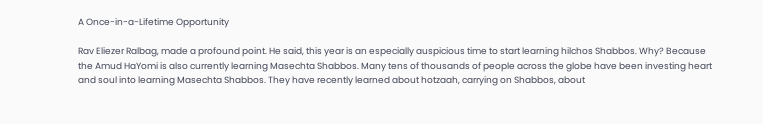A Once-in-a-Lifetime Opportunity

Rav Eliezer Ralbag, made a profound point. He said, this year is an especially auspicious time to start learning hilchos Shabbos. Why? Because the Amud HaYomi is also currently learning Masechta Shabbos. Many tens of thousands of people across the globe have been investing heart and soul into learning Masechta Shabbos. They have recently learned about hotzaah, carrying on Shabbos, about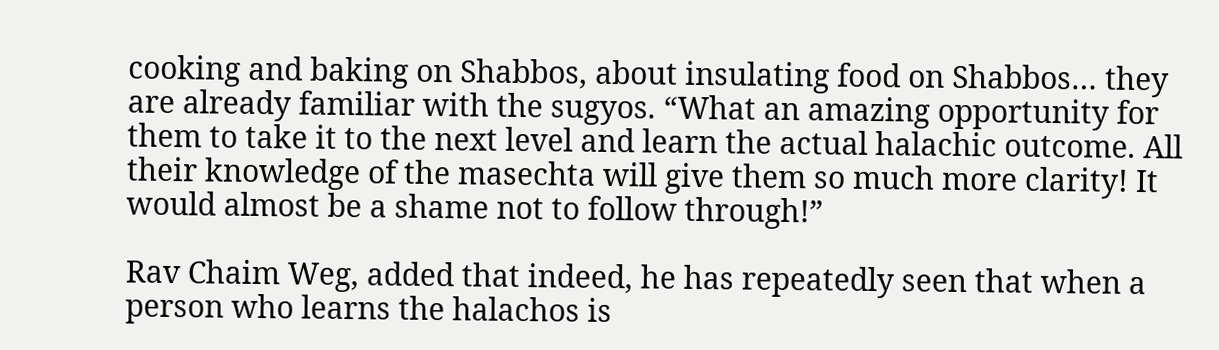cooking and baking on Shabbos, about insulating food on Shabbos… they are already familiar with the sugyos. “What an amazing opportunity for them to take it to the next level and learn the actual halachic outcome. All their knowledge of the masechta will give them so much more clarity! It would almost be a shame not to follow through!”

Rav Chaim Weg, added that indeed, he has repeatedly seen that when a person who learns the halachos is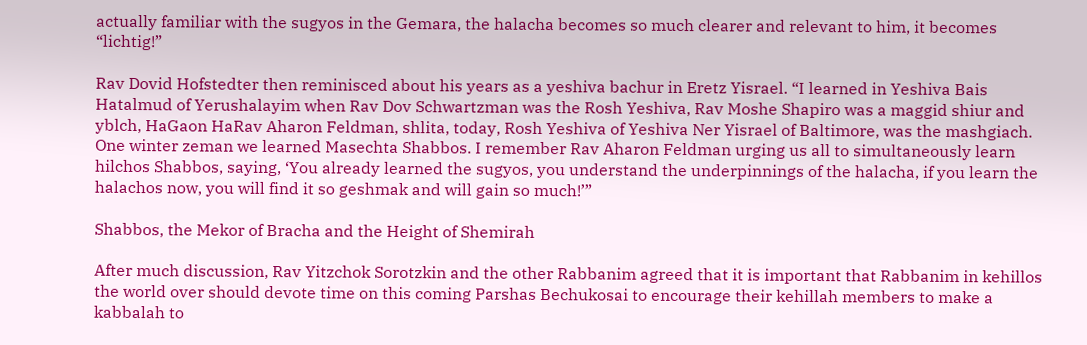actually familiar with the sugyos in the Gemara, the halacha becomes so much clearer and relevant to him, it becomes “lichtig!”

Rav Dovid Hofstedter then reminisced about his years as a yeshiva bachur in Eretz Yisrael. “I learned in Yeshiva Bais Hatalmud of Yerushalayim when Rav Dov Schwartzman was the Rosh Yeshiva, Rav Moshe Shapiro was a maggid shiur and yblch, HaGaon HaRav Aharon Feldman, shlita, today, Rosh Yeshiva of Yeshiva Ner Yisrael of Baltimore, was the mashgiach. One winter zeman we learned Masechta Shabbos. I remember Rav Aharon Feldman urging us all to simultaneously learn hilchos Shabbos, saying, ‘You already learned the sugyos, you understand the underpinnings of the halacha, if you learn the halachos now, you will find it so geshmak and will gain so much!’”

Shabbos, the Mekor of Bracha and the Height of Shemirah

After much discussion, Rav Yitzchok Sorotzkin and the other Rabbanim agreed that it is important that Rabbanim in kehillos the world over should devote time on this coming Parshas Bechukosai to encourage their kehillah members to make a kabbalah to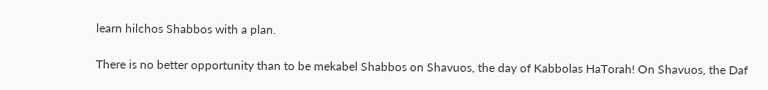learn hilchos Shabbos with a plan.

There is no better opportunity than to be mekabel Shabbos on Shavuos, the day of Kabbolas HaTorah! On Shavuos, the Daf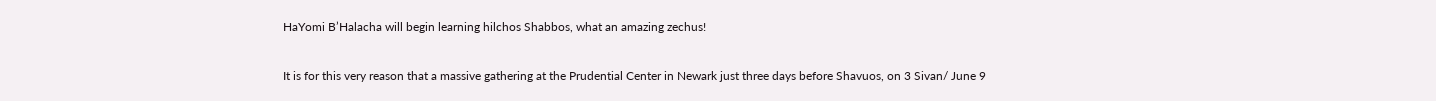HaYomi B’Halacha will begin learning hilchos Shabbos, what an amazing zechus!

It is for this very reason that a massive gathering at the Prudential Center in Newark just three days before Shavuos, on 3 Sivan/ June 9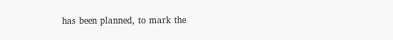has been planned, to mark the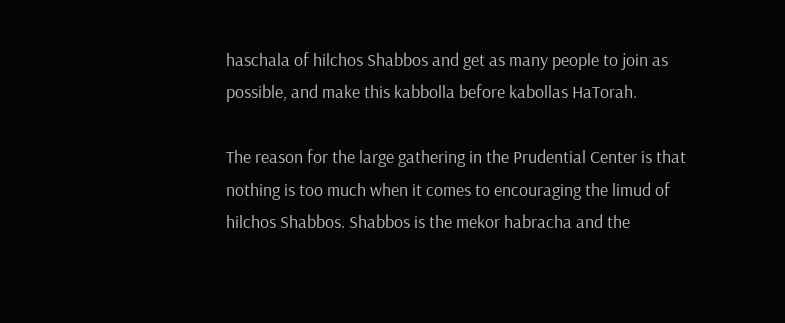haschala of hilchos Shabbos and get as many people to join as possible, and make this kabbolla before kabollas HaTorah.

The reason for the large gathering in the Prudential Center is that nothing is too much when it comes to encouraging the limud of hilchos Shabbos. Shabbos is the mekor habracha and the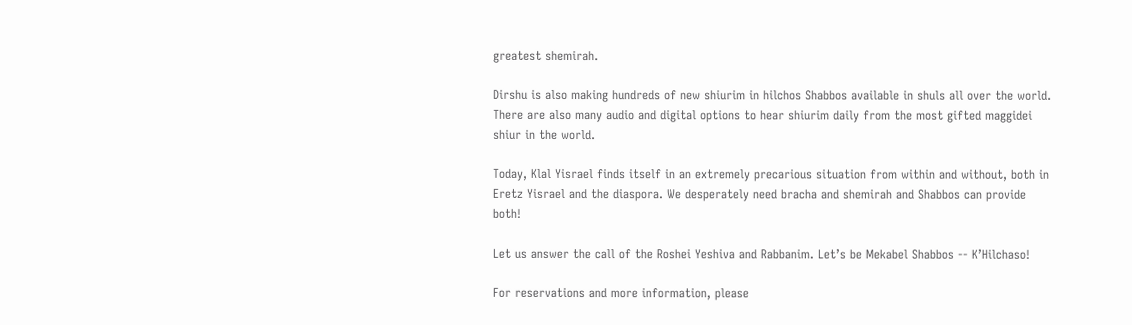greatest shemirah.

Dirshu is also making hundreds of new shiurim in hilchos Shabbos available in shuls all over the world. There are also many audio and digital options to hear shiurim daily from the most gifted maggidei shiur in the world.

Today, Klal Yisrael finds itself in an extremely precarious situation from within and without, both in Eretz Yisrael and the diaspora. We desperately need bracha and shemirah and Shabbos can provide both!

Let us answer the call of the Roshei Yeshiva and Rabbanim. Let’s be Mekabel Shabbos -- K’Hilchaso!

For reservations and more information, please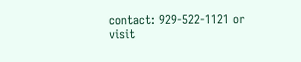contact: 929-522-1121 or visit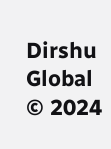Dirshu Global
© 2024